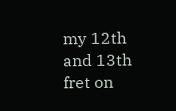my 12th and 13th fret on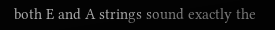both E and A strings sound exactly the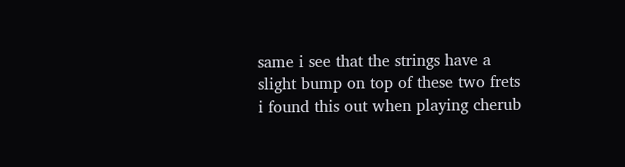same i see that the strings have a slight bump on top of these two frets i found this out when playing cherub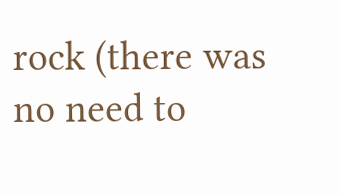rock (there was no need to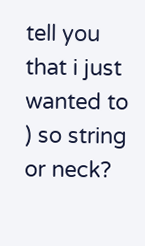tell you that i just wanted to ) so string or neck?